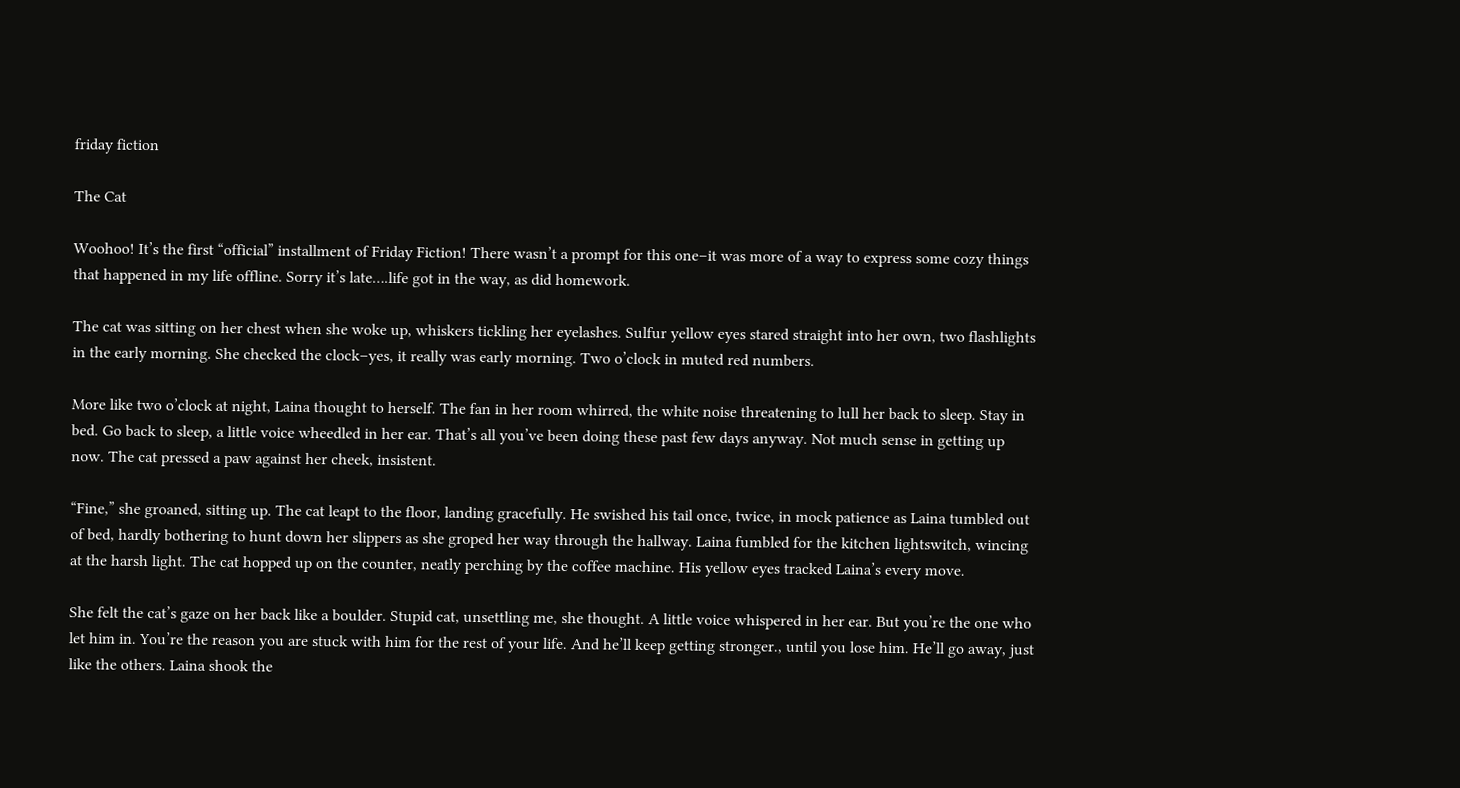friday fiction

The Cat

Woohoo! It’s the first “official” installment of Friday Fiction! There wasn’t a prompt for this one–it was more of a way to express some cozy things that happened in my life offline. Sorry it’s late….life got in the way, as did homework.

The cat was sitting on her chest when she woke up, whiskers tickling her eyelashes. Sulfur yellow eyes stared straight into her own, two flashlights in the early morning. She checked the clock–yes, it really was early morning. Two o’clock in muted red numbers.

More like two o’clock at night, Laina thought to herself. The fan in her room whirred, the white noise threatening to lull her back to sleep. Stay in bed. Go back to sleep, a little voice wheedled in her ear. That’s all you’ve been doing these past few days anyway. Not much sense in getting up now. The cat pressed a paw against her cheek, insistent.

“Fine,” she groaned, sitting up. The cat leapt to the floor, landing gracefully. He swished his tail once, twice, in mock patience as Laina tumbled out of bed, hardly bothering to hunt down her slippers as she groped her way through the hallway. Laina fumbled for the kitchen lightswitch, wincing at the harsh light. The cat hopped up on the counter, neatly perching by the coffee machine. His yellow eyes tracked Laina’s every move.

She felt the cat’s gaze on her back like a boulder. Stupid cat, unsettling me, she thought. A little voice whispered in her ear. But you’re the one who let him in. You’re the reason you are stuck with him for the rest of your life. And he’ll keep getting stronger., until you lose him. He’ll go away, just like the others. Laina shook the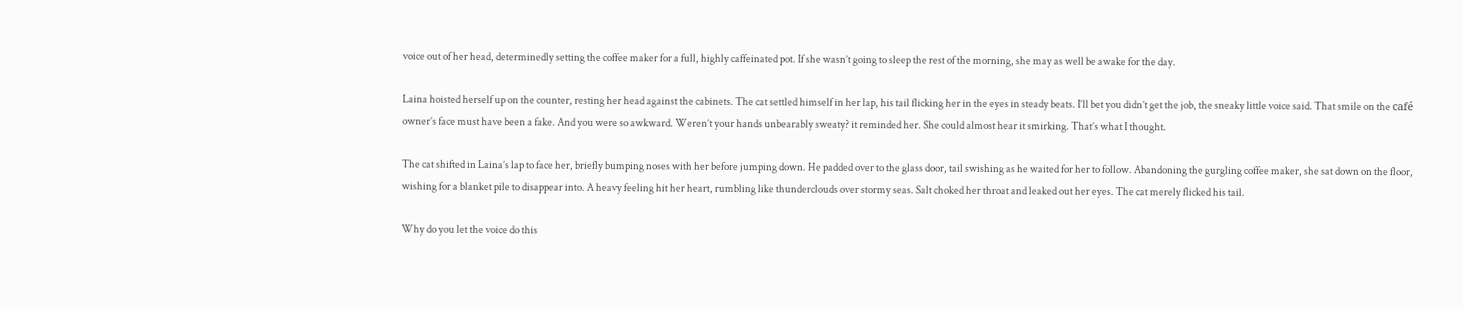voice out of her head, determinedly setting the coffee maker for a full, highly caffeinated pot. If she wasn’t going to sleep the rest of the morning, she may as well be awake for the day.

Laina hoisted herself up on the counter, resting her head against the cabinets. The cat settled himself in her lap, his tail flicking her in the eyes in steady beats. I’ll bet you didn’t get the job, the sneaky little voice said. That smile on the café owner’s face must have been a fake. And you were so awkward. Weren’t your hands unbearably sweaty? it reminded her. She could almost hear it smirking. That’s what I thought.

The cat shifted in Laina’s lap to face her, briefly bumping noses with her before jumping down. He padded over to the glass door, tail swishing as he waited for her to follow. Abandoning the gurgling coffee maker, she sat down on the floor, wishing for a blanket pile to disappear into. A heavy feeling hit her heart, rumbling like thunderclouds over stormy seas. Salt choked her throat and leaked out her eyes. The cat merely flicked his tail.

Why do you let the voice do this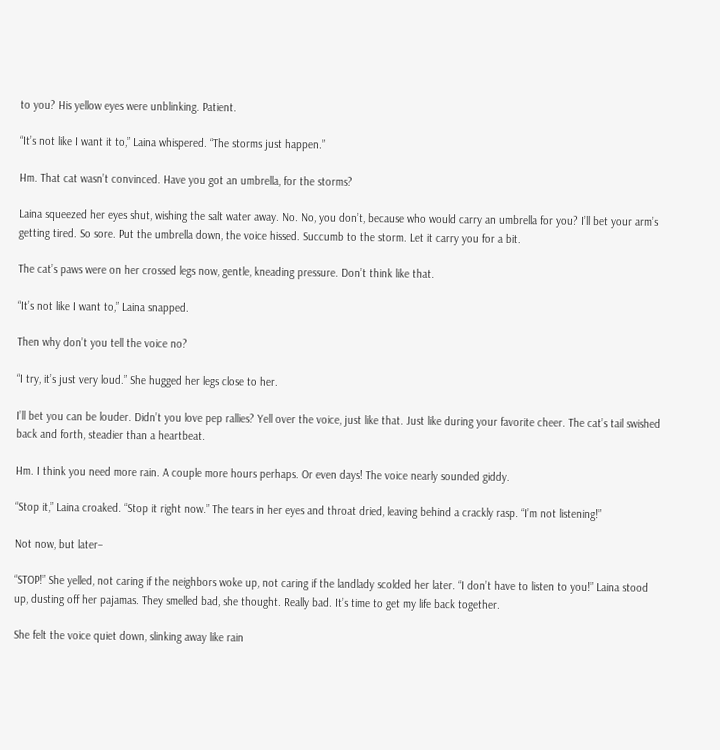to you? His yellow eyes were unblinking. Patient.

“It’s not like I want it to,” Laina whispered. “The storms just happen.”

Hm. That cat wasn’t convinced. Have you got an umbrella, for the storms?

Laina squeezed her eyes shut, wishing the salt water away. No. No, you don’t, because who would carry an umbrella for you? I’ll bet your arm’s getting tired. So sore. Put the umbrella down, the voice hissed. Succumb to the storm. Let it carry you for a bit.

The cat’s paws were on her crossed legs now, gentle, kneading pressure. Don’t think like that.

“It’s not like I want to,” Laina snapped.

Then why don’t you tell the voice no?

“I try, it’s just very loud.” She hugged her legs close to her.

I’ll bet you can be louder. Didn’t you love pep rallies? Yell over the voice, just like that. Just like during your favorite cheer. The cat’s tail swished back and forth, steadier than a heartbeat.

Hm. I think you need more rain. A couple more hours perhaps. Or even days! The voice nearly sounded giddy.

“Stop it,” Laina croaked. “Stop it right now.” The tears in her eyes and throat dried, leaving behind a crackly rasp. “I’m not listening!”

Not now, but later–

“STOP!” She yelled, not caring if the neighbors woke up, not caring if the landlady scolded her later. “I don’t have to listen to you!” Laina stood up, dusting off her pajamas. They smelled bad, she thought. Really bad. It’s time to get my life back together.

She felt the voice quiet down, slinking away like rain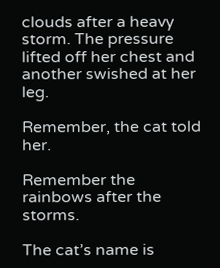clouds after a heavy storm. The pressure lifted off her chest and another swished at her leg.

Remember, the cat told her.

Remember the rainbows after the storms.

The cat’s name is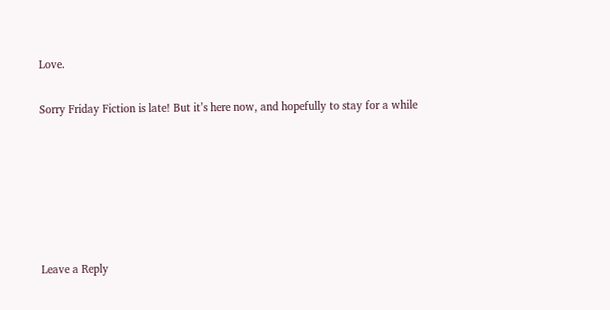Love.

Sorry Friday Fiction is late! But it’s here now, and hopefully to stay for a while






Leave a Reply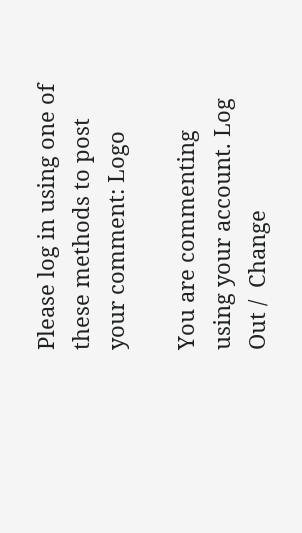Please log in using one of these methods to post your comment: Logo

You are commenting using your account. Log Out /  Change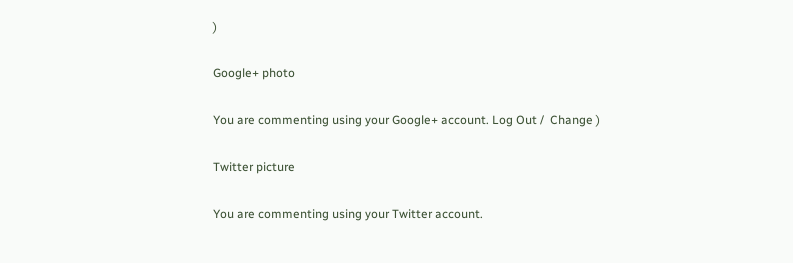)

Google+ photo

You are commenting using your Google+ account. Log Out /  Change )

Twitter picture

You are commenting using your Twitter account.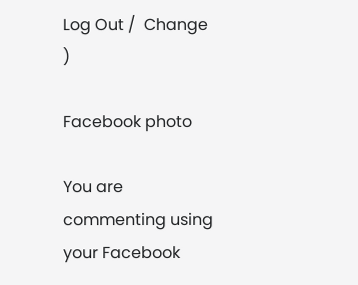Log Out /  Change )

Facebook photo

You are commenting using your Facebook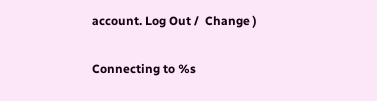account. Log Out /  Change )


Connecting to %s